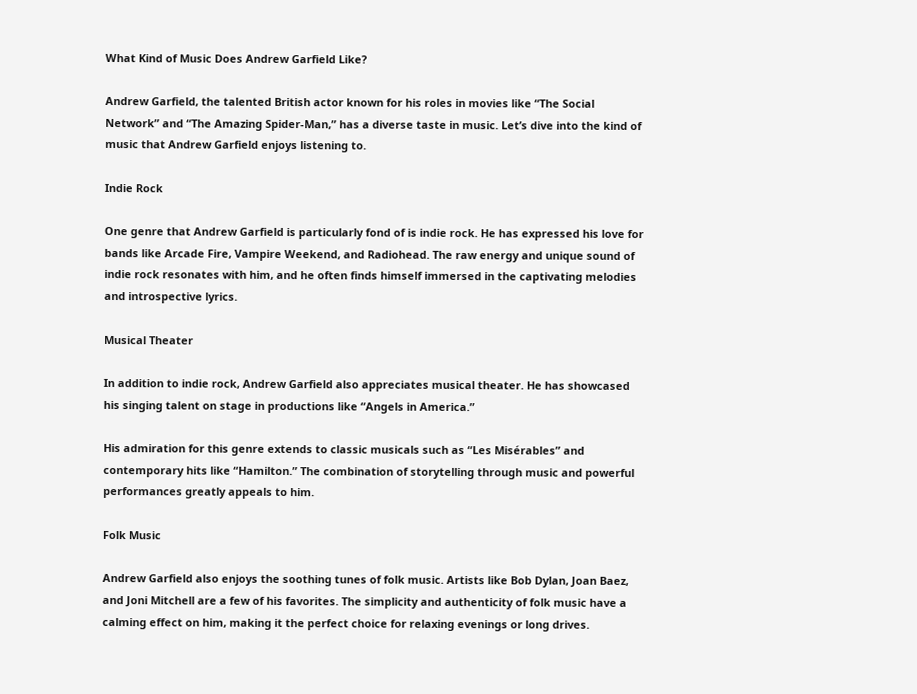What Kind of Music Does Andrew Garfield Like?

Andrew Garfield, the talented British actor known for his roles in movies like “The Social Network” and “The Amazing Spider-Man,” has a diverse taste in music. Let’s dive into the kind of music that Andrew Garfield enjoys listening to.

Indie Rock

One genre that Andrew Garfield is particularly fond of is indie rock. He has expressed his love for bands like Arcade Fire, Vampire Weekend, and Radiohead. The raw energy and unique sound of indie rock resonates with him, and he often finds himself immersed in the captivating melodies and introspective lyrics.

Musical Theater

In addition to indie rock, Andrew Garfield also appreciates musical theater. He has showcased his singing talent on stage in productions like “Angels in America.”

His admiration for this genre extends to classic musicals such as “Les Misérables” and contemporary hits like “Hamilton.” The combination of storytelling through music and powerful performances greatly appeals to him.

Folk Music

Andrew Garfield also enjoys the soothing tunes of folk music. Artists like Bob Dylan, Joan Baez, and Joni Mitchell are a few of his favorites. The simplicity and authenticity of folk music have a calming effect on him, making it the perfect choice for relaxing evenings or long drives.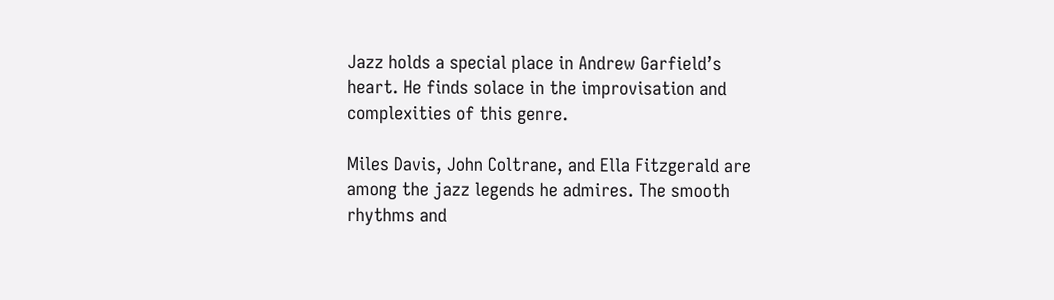Jazz holds a special place in Andrew Garfield’s heart. He finds solace in the improvisation and complexities of this genre.

Miles Davis, John Coltrane, and Ella Fitzgerald are among the jazz legends he admires. The smooth rhythms and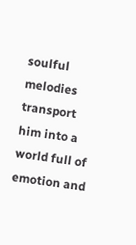soulful melodies transport him into a world full of emotion and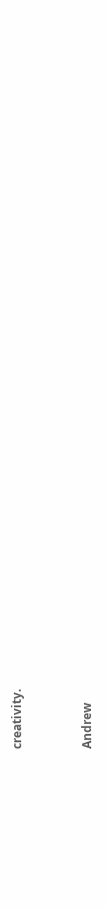creativity.


Andrew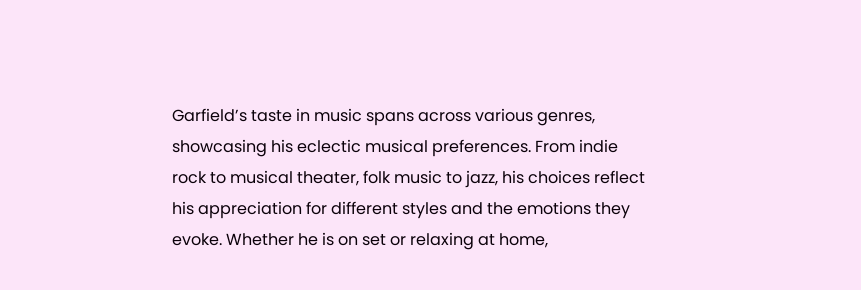Garfield’s taste in music spans across various genres, showcasing his eclectic musical preferences. From indie rock to musical theater, folk music to jazz, his choices reflect his appreciation for different styles and the emotions they evoke. Whether he is on set or relaxing at home,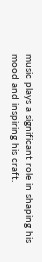music plays a significant role in shaping his mood and inspiring his craft.